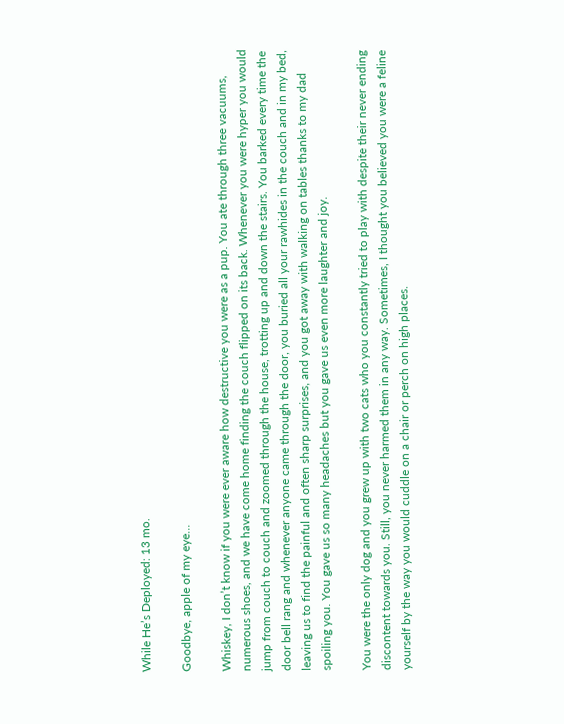While He’s Deployed: 13 mo.

Goodbye, apple of my eye…

Whiskey, I don’t know if you were ever aware how destructive you were as a pup. You ate through three vacuums, numerous shoes, and we have come home finding the couch flipped on its back. Whenever you were hyper you would jump from couch to couch and zoomed through the house, trotting up and down the stairs. You barked every time the door bell rang and whenever anyone came through the door, you buried all your rawhides in the couch and in my bed, leaving us to find the painful and often sharp surprises, and you got away with walking on tables thanks to my dad spoiling you. You gave us so many headaches but you gave us even more laughter and joy.

You were the only dog and you grew up with two cats who you constantly tried to play with despite their never ending discontent towards you. Still, you never harmed them in any way. Sometimes, I thought you believed you were a feline yourself by the way you would cuddle on a chair or perch on high places.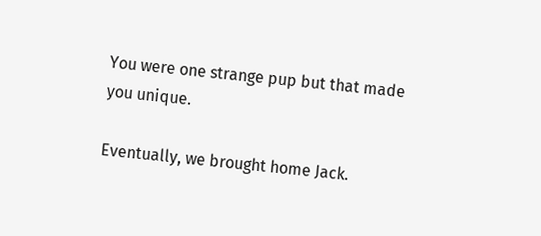You were one strange pup but that made you unique.

Eventually, we brought home Jack.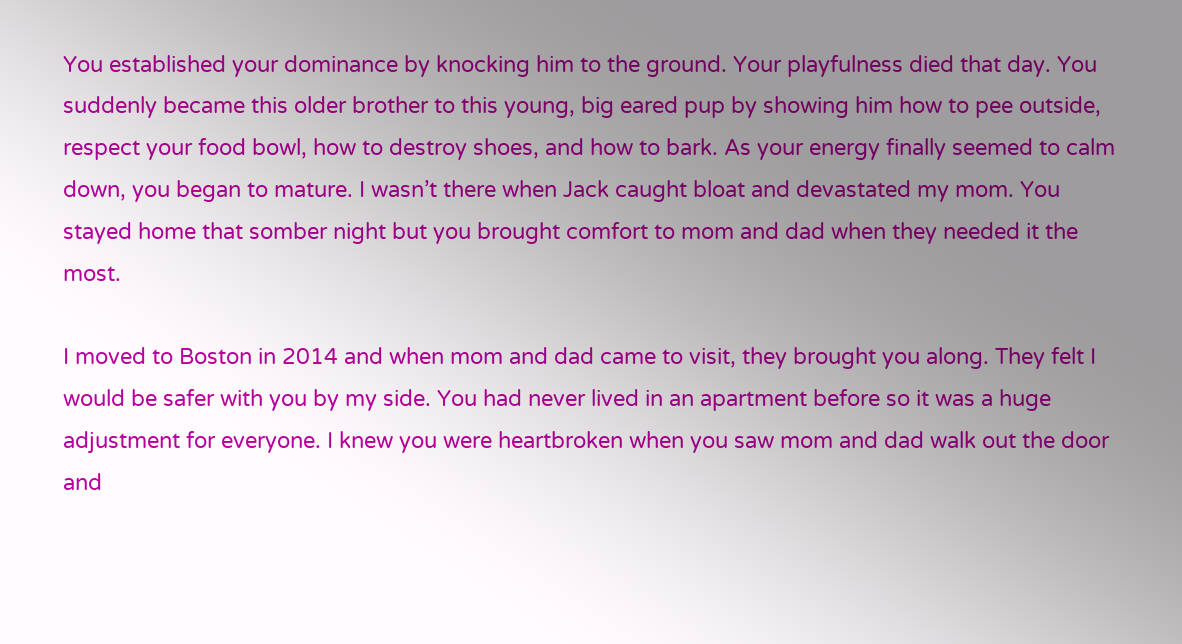You established your dominance by knocking him to the ground. Your playfulness died that day. You suddenly became this older brother to this young, big eared pup by showing him how to pee outside, respect your food bowl, how to destroy shoes, and how to bark. As your energy finally seemed to calm down, you began to mature. I wasn’t there when Jack caught bloat and devastated my mom. You stayed home that somber night but you brought comfort to mom and dad when they needed it the most.

I moved to Boston in 2014 and when mom and dad came to visit, they brought you along. They felt I would be safer with you by my side. You had never lived in an apartment before so it was a huge adjustment for everyone. I knew you were heartbroken when you saw mom and dad walk out the door and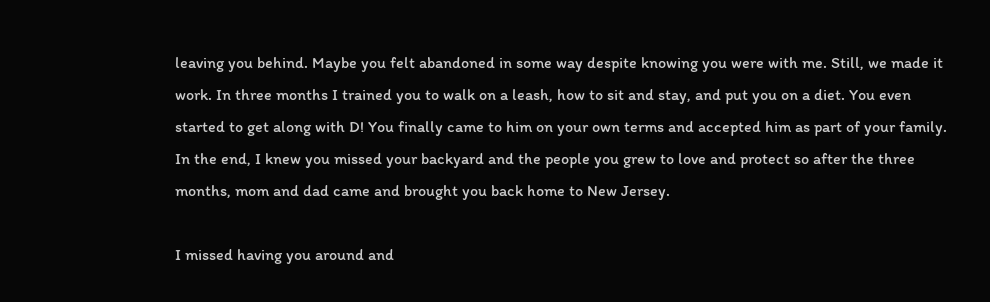leaving you behind. Maybe you felt abandoned in some way despite knowing you were with me. Still, we made it work. In three months I trained you to walk on a leash, how to sit and stay, and put you on a diet. You even started to get along with D! You finally came to him on your own terms and accepted him as part of your family. In the end, I knew you missed your backyard and the people you grew to love and protect so after the three months, mom and dad came and brought you back home to New Jersey.

I missed having you around and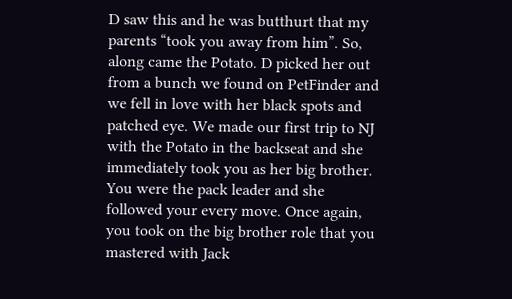D saw this and he was butthurt that my parents “took you away from him”. So, along came the Potato. D picked her out from a bunch we found on PetFinder and we fell in love with her black spots and patched eye. We made our first trip to NJ with the Potato in the backseat and she immediately took you as her big brother. You were the pack leader and she followed your every move. Once again, you took on the big brother role that you mastered with Jack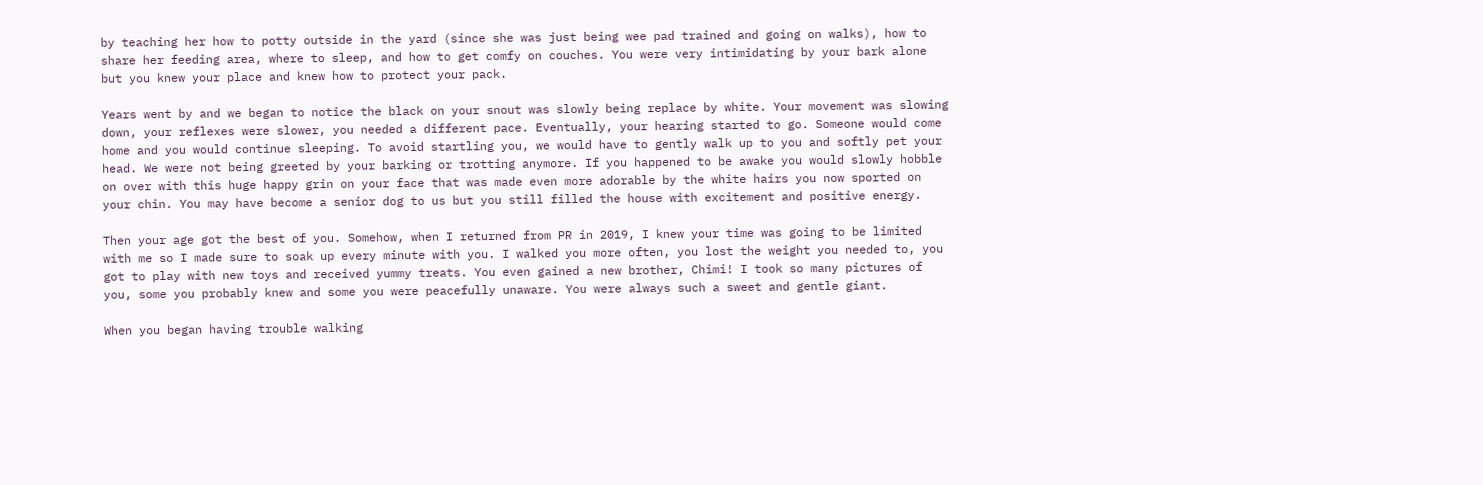by teaching her how to potty outside in the yard (since she was just being wee pad trained and going on walks), how to share her feeding area, where to sleep, and how to get comfy on couches. You were very intimidating by your bark alone but you knew your place and knew how to protect your pack.

Years went by and we began to notice the black on your snout was slowly being replace by white. Your movement was slowing down, your reflexes were slower, you needed a different pace. Eventually, your hearing started to go. Someone would come home and you would continue sleeping. To avoid startling you, we would have to gently walk up to you and softly pet your head. We were not being greeted by your barking or trotting anymore. If you happened to be awake you would slowly hobble on over with this huge happy grin on your face that was made even more adorable by the white hairs you now sported on your chin. You may have become a senior dog to us but you still filled the house with excitement and positive energy.

Then your age got the best of you. Somehow, when I returned from PR in 2019, I knew your time was going to be limited with me so I made sure to soak up every minute with you. I walked you more often, you lost the weight you needed to, you got to play with new toys and received yummy treats. You even gained a new brother, Chimi! I took so many pictures of you, some you probably knew and some you were peacefully unaware. You were always such a sweet and gentle giant.

When you began having trouble walking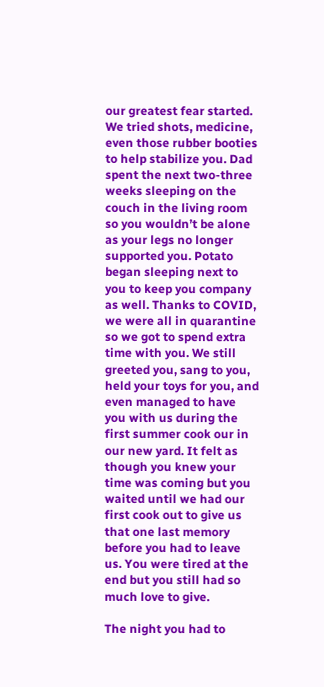our greatest fear started. We tried shots, medicine, even those rubber booties to help stabilize you. Dad spent the next two-three weeks sleeping on the couch in the living room so you wouldn’t be alone as your legs no longer supported you. Potato began sleeping next to you to keep you company as well. Thanks to COVID, we were all in quarantine so we got to spend extra time with you. We still greeted you, sang to you, held your toys for you, and even managed to have you with us during the first summer cook our in our new yard. It felt as though you knew your time was coming but you waited until we had our first cook out to give us that one last memory before you had to leave us. You were tired at the end but you still had so much love to give.

The night you had to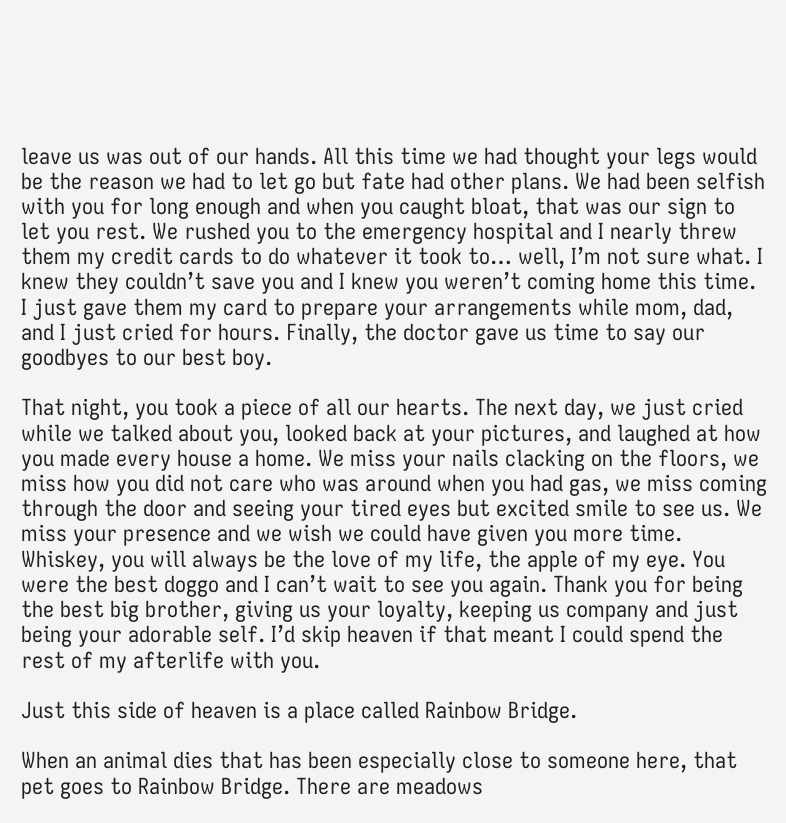leave us was out of our hands. All this time we had thought your legs would be the reason we had to let go but fate had other plans. We had been selfish with you for long enough and when you caught bloat, that was our sign to let you rest. We rushed you to the emergency hospital and I nearly threw them my credit cards to do whatever it took to… well, I’m not sure what. I knew they couldn’t save you and I knew you weren’t coming home this time. I just gave them my card to prepare your arrangements while mom, dad, and I just cried for hours. Finally, the doctor gave us time to say our goodbyes to our best boy.

That night, you took a piece of all our hearts. The next day, we just cried while we talked about you, looked back at your pictures, and laughed at how you made every house a home. We miss your nails clacking on the floors, we miss how you did not care who was around when you had gas, we miss coming through the door and seeing your tired eyes but excited smile to see us. We miss your presence and we wish we could have given you more time. Whiskey, you will always be the love of my life, the apple of my eye. You were the best doggo and I can’t wait to see you again. Thank you for being the best big brother, giving us your loyalty, keeping us company and just being your adorable self. I’d skip heaven if that meant I could spend the rest of my afterlife with you.

Just this side of heaven is a place called Rainbow Bridge.

When an animal dies that has been especially close to someone here, that pet goes to Rainbow Bridge. There are meadows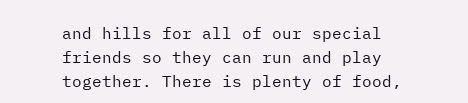and hills for all of our special friends so they can run and play together. There is plenty of food,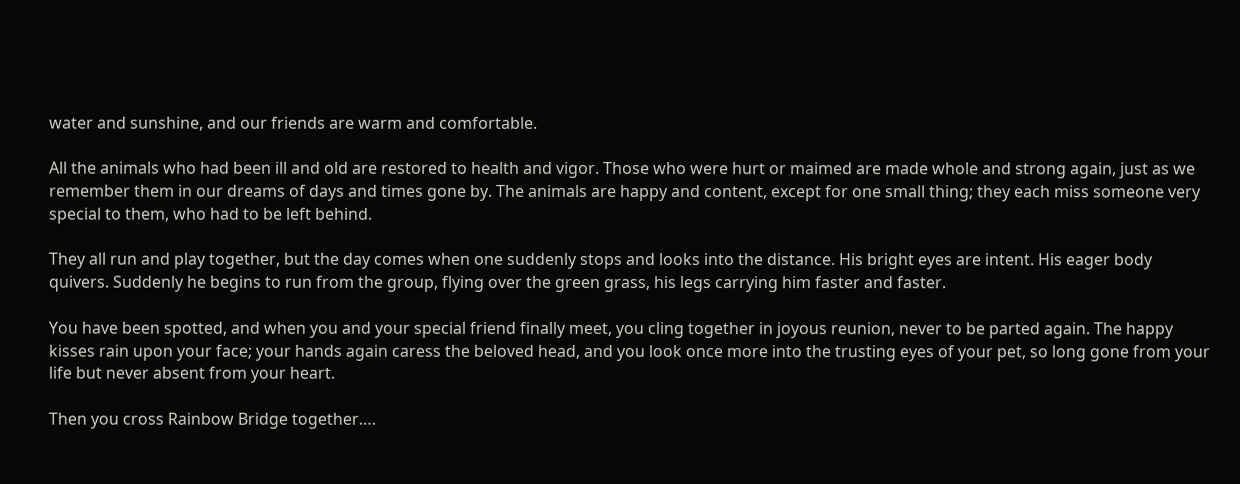water and sunshine, and our friends are warm and comfortable.

All the animals who had been ill and old are restored to health and vigor. Those who were hurt or maimed are made whole and strong again, just as we remember them in our dreams of days and times gone by. The animals are happy and content, except for one small thing; they each miss someone very special to them, who had to be left behind.

They all run and play together, but the day comes when one suddenly stops and looks into the distance. His bright eyes are intent. His eager body quivers. Suddenly he begins to run from the group, flying over the green grass, his legs carrying him faster and faster.

You have been spotted, and when you and your special friend finally meet, you cling together in joyous reunion, never to be parted again. The happy kisses rain upon your face; your hands again caress the beloved head, and you look once more into the trusting eyes of your pet, so long gone from your life but never absent from your heart.

Then you cross Rainbow Bridge together….